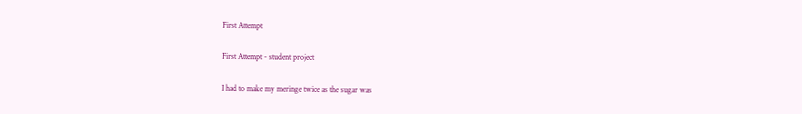First Attempt

First Attempt - student project

I had to make my meringe twice as the sugar was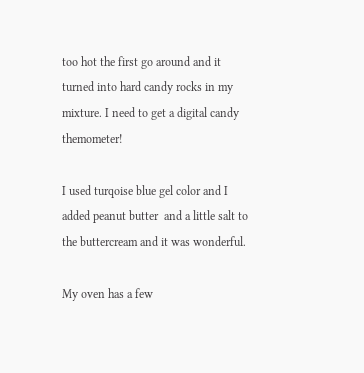too hot the first go around and it turned into hard candy rocks in my mixture. I need to get a digital candy themometer!

I used turqoise blue gel color and I added peanut butter  and a little salt to the buttercream and it was wonderful.

My oven has a few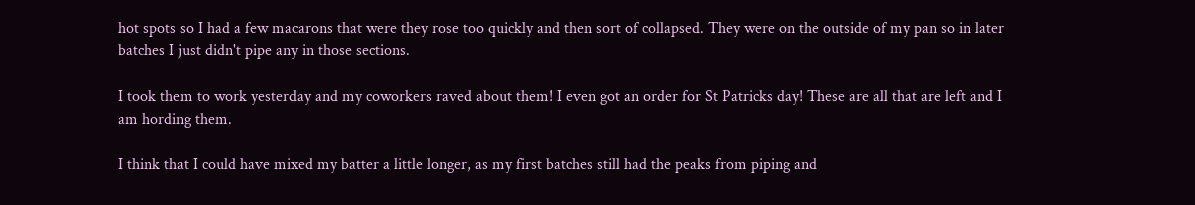hot spots so I had a few macarons that were they rose too quickly and then sort of collapsed. They were on the outside of my pan so in later batches I just didn't pipe any in those sections.

I took them to work yesterday and my coworkers raved about them! I even got an order for St Patricks day! These are all that are left and I am hording them.

I think that I could have mixed my batter a little longer, as my first batches still had the peaks from piping and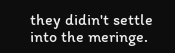they didin't settle into the meringe.